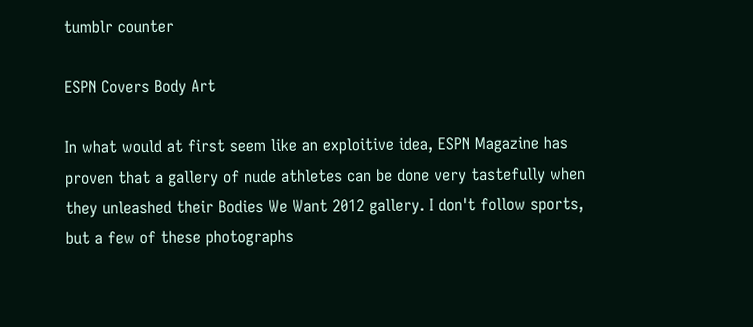tumblr counter

ESPN Covers Body Art

In what would at first seem like an exploitive idea, ESPN Magazine has proven that a gallery of nude athletes can be done very tastefully when they unleashed their Bodies We Want 2012 gallery. I don't follow sports, but a few of these photographs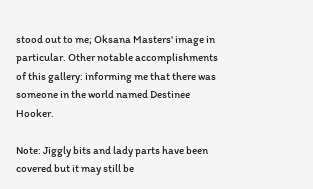stood out to me; Oksana Masters' image in particular. Other notable accomplishments of this gallery: informing me that there was someone in the world named Destinee Hooker.

Note: Jiggly bits and lady parts have been covered but it may still be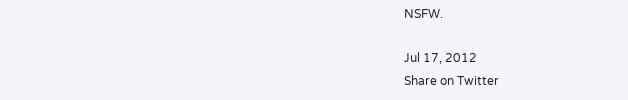NSFW.

Jul 17, 2012
Share on Twitter